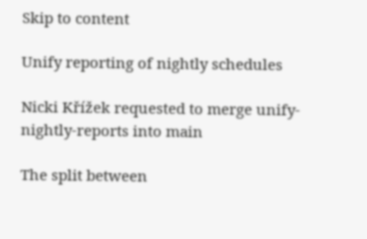Skip to content

Unify reporting of nightly schedules

Nicki Křížek requested to merge unify-nightly-reports into main

The split between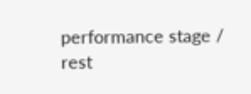performance stage / rest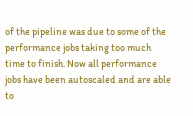of the pipeline was due to some of the performance jobs taking too much time to finish. Now all performance jobs have been autoscaled and are able to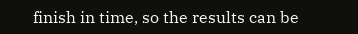finish in time, so the results can be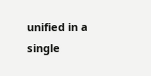unified in a single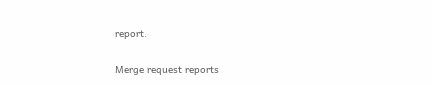report.

Merge request reports